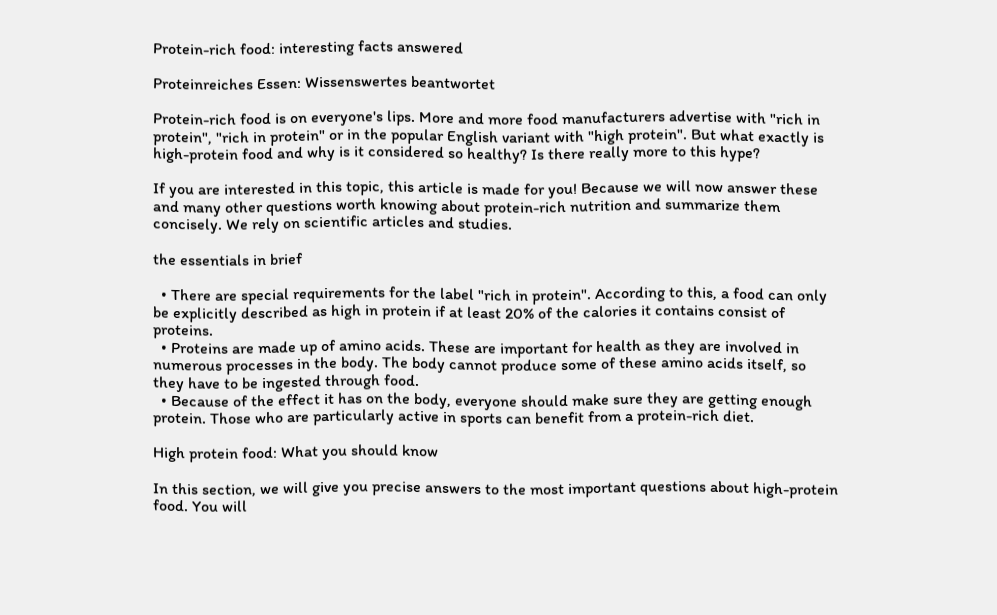Protein-rich food: interesting facts answered

Proteinreiches Essen: Wissenswertes beantwortet

Protein-rich food is on everyone's lips. More and more food manufacturers advertise with "rich in protein", "rich in protein" or in the popular English variant with "high protein". But what exactly is high-protein food and why is it considered so healthy? Is there really more to this hype?

If you are interested in this topic, this article is made for you! Because we will now answer these and many other questions worth knowing about protein-rich nutrition and summarize them concisely. We rely on scientific articles and studies.

the essentials in brief

  • There are special requirements for the label "rich in protein". According to this, a food can only be explicitly described as high in protein if at least 20% of the calories it contains consist of proteins.
  • Proteins are made up of amino acids. These are important for health as they are involved in numerous processes in the body. The body cannot produce some of these amino acids itself, so they have to be ingested through food.
  • Because of the effect it has on the body, everyone should make sure they are getting enough protein. Those who are particularly active in sports can benefit from a protein-rich diet.

High protein food: What you should know

In this section, we will give you precise answers to the most important questions about high-protein food. You will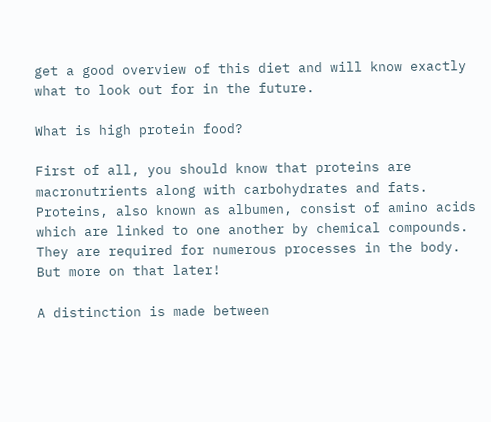get a good overview of this diet and will know exactly what to look out for in the future.

What is high protein food?

First of all, you should know that proteins are macronutrients along with carbohydrates and fats. Proteins, also known as albumen, consist of amino acids which are linked to one another by chemical compounds. They are required for numerous processes in the body. But more on that later!

A distinction is made between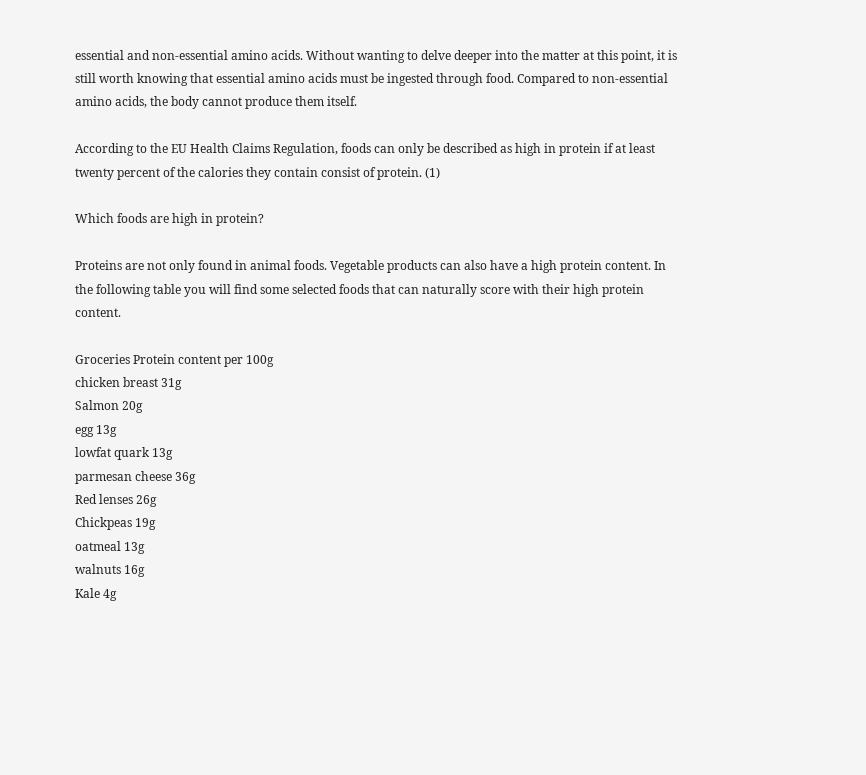essential and non-essential amino acids. Without wanting to delve deeper into the matter at this point, it is still worth knowing that essential amino acids must be ingested through food. Compared to non-essential amino acids, the body cannot produce them itself.

According to the EU Health Claims Regulation, foods can only be described as high in protein if at least twenty percent of the calories they contain consist of protein. (1)

Which foods are high in protein?

Proteins are not only found in animal foods. Vegetable products can also have a high protein content. In the following table you will find some selected foods that can naturally score with their high protein content.

Groceries Protein content per 100g
chicken breast 31g
Salmon 20g
egg 13g
lowfat quark 13g
parmesan cheese 36g
Red lenses 26g
Chickpeas 19g
oatmeal 13g
walnuts 16g
Kale 4g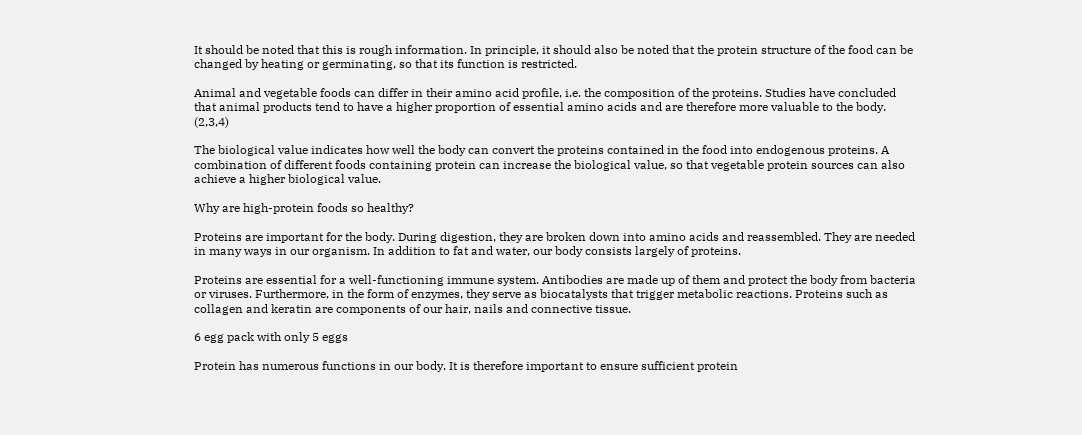It should be noted that this is rough information. In principle, it should also be noted that the protein structure of the food can be changed by heating or germinating, so that its function is restricted.

Animal and vegetable foods can differ in their amino acid profile, i.e. the composition of the proteins. Studies have concluded that animal products tend to have a higher proportion of essential amino acids and are therefore more valuable to the body. (2,3,4)

The biological value indicates how well the body can convert the proteins contained in the food into endogenous proteins. A combination of different foods containing protein can increase the biological value, so that vegetable protein sources can also achieve a higher biological value.

Why are high-protein foods so healthy?

Proteins are important for the body. During digestion, they are broken down into amino acids and reassembled. They are needed in many ways in our organism. In addition to fat and water, our body consists largely of proteins.

Proteins are essential for a well-functioning immune system. Antibodies are made up of them and protect the body from bacteria or viruses. Furthermore, in the form of enzymes, they serve as biocatalysts that trigger metabolic reactions. Proteins such as collagen and keratin are components of our hair, nails and connective tissue.

6 egg pack with only 5 eggs

Protein has numerous functions in our body. It is therefore important to ensure sufficient protein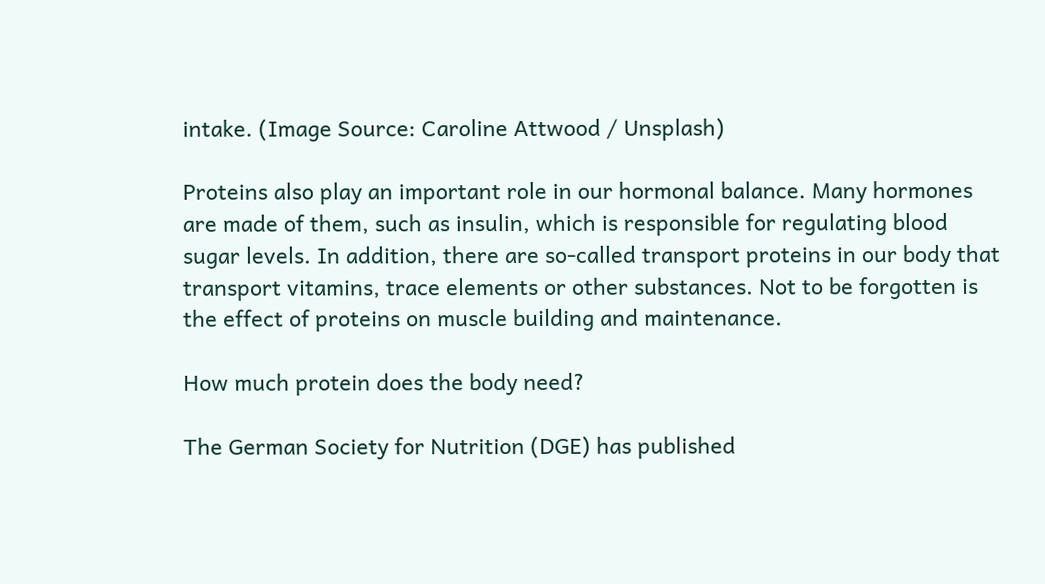intake. (Image Source: Caroline Attwood / Unsplash)

Proteins also play an important role in our hormonal balance. Many hormones are made of them, such as insulin, which is responsible for regulating blood sugar levels. In addition, there are so-called transport proteins in our body that transport vitamins, trace elements or other substances. Not to be forgotten is the effect of proteins on muscle building and maintenance.

How much protein does the body need?

The German Society for Nutrition (DGE) has published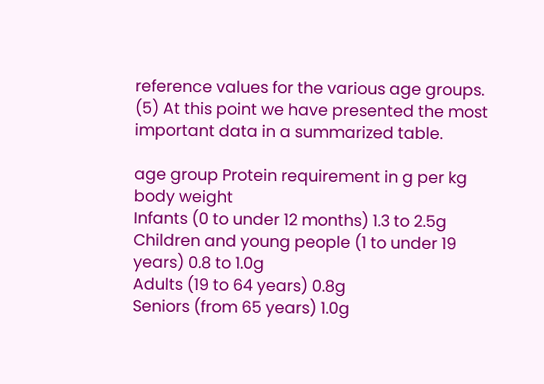reference values for the various age groups. (5) At this point we have presented the most important data in a summarized table.

age group Protein requirement in g per kg body weight
Infants (0 to under 12 months) 1.3 to 2.5g
Children and young people (1 to under 19 years) 0.8 to 1.0g
Adults (19 to 64 years) 0.8g
Seniors (from 65 years) 1.0g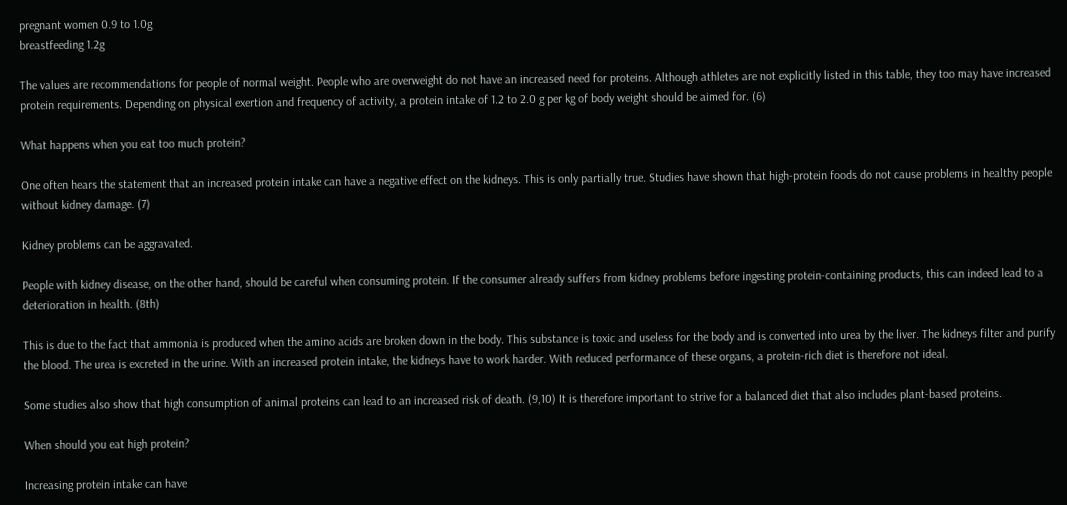pregnant women 0.9 to 1.0g
breastfeeding 1.2g

The values are recommendations for people of normal weight. People who are overweight do not have an increased need for proteins. Although athletes are not explicitly listed in this table, they too may have increased protein requirements. Depending on physical exertion and frequency of activity, a protein intake of 1.2 to 2.0 g per kg of body weight should be aimed for. (6)

What happens when you eat too much protein?

One often hears the statement that an increased protein intake can have a negative effect on the kidneys. This is only partially true. Studies have shown that high-protein foods do not cause problems in healthy people without kidney damage. (7)

Kidney problems can be aggravated.

People with kidney disease, on the other hand, should be careful when consuming protein. If the consumer already suffers from kidney problems before ingesting protein-containing products, this can indeed lead to a deterioration in health. (8th)

This is due to the fact that ammonia is produced when the amino acids are broken down in the body. This substance is toxic and useless for the body and is converted into urea by the liver. The kidneys filter and purify the blood. The urea is excreted in the urine. With an increased protein intake, the kidneys have to work harder. With reduced performance of these organs, a protein-rich diet is therefore not ideal.

Some studies also show that high consumption of animal proteins can lead to an increased risk of death. (9,10) It is therefore important to strive for a balanced diet that also includes plant-based proteins.

When should you eat high protein?

Increasing protein intake can have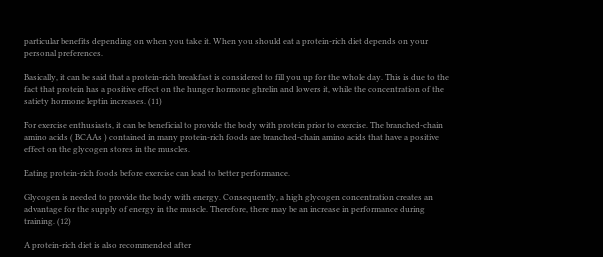particular benefits depending on when you take it. When you should eat a protein-rich diet depends on your personal preferences.

Basically, it can be said that a protein-rich breakfast is considered to fill you up for the whole day. This is due to the fact that protein has a positive effect on the hunger hormone ghrelin and lowers it, while the concentration of the satiety hormone leptin increases. (11)

For exercise enthusiasts, it can be beneficial to provide the body with protein prior to exercise. The branched-chain amino acids ( BCAAs ) contained in many protein-rich foods are branched-chain amino acids that have a positive effect on the glycogen stores in the muscles.

Eating protein-rich foods before exercise can lead to better performance.

Glycogen is needed to provide the body with energy. Consequently, a high glycogen concentration creates an advantage for the supply of energy in the muscle. Therefore, there may be an increase in performance during training. (12)

A protein-rich diet is also recommended after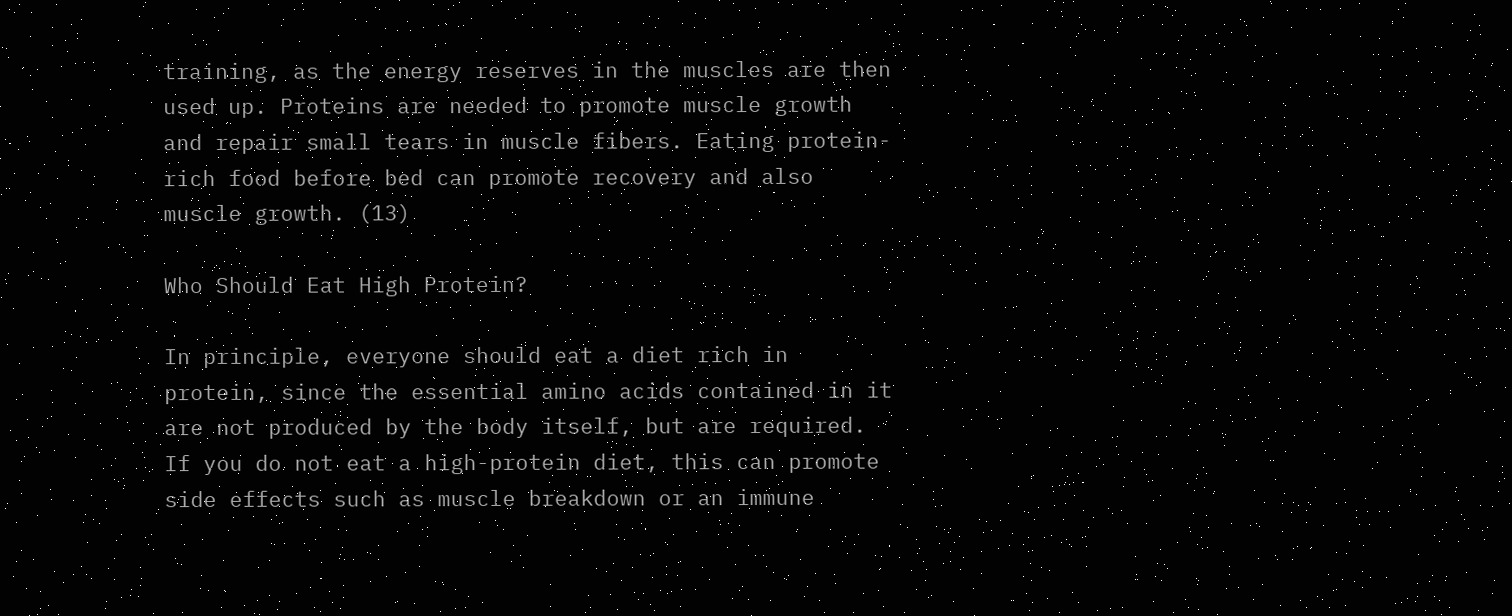training, as the energy reserves in the muscles are then used up. Proteins are needed to promote muscle growth and repair small tears in muscle fibers. Eating protein-rich food before bed can promote recovery and also muscle growth. (13)

Who Should Eat High Protein?

In principle, everyone should eat a diet rich in protein, since the essential amino acids contained in it are not produced by the body itself, but are required. If you do not eat a high-protein diet, this can promote side effects such as muscle breakdown or an immune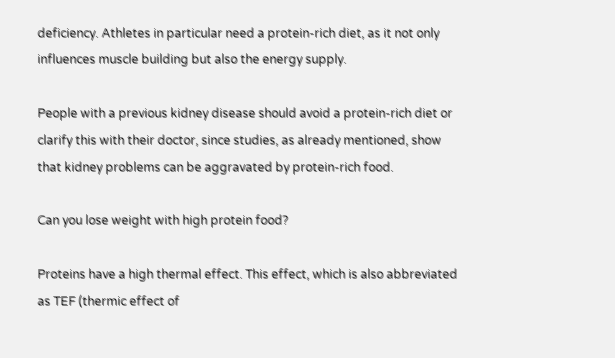deficiency. Athletes in particular need a protein-rich diet, as it not only influences muscle building but also the energy supply.

People with a previous kidney disease should avoid a protein-rich diet or clarify this with their doctor, since studies, as already mentioned, show that kidney problems can be aggravated by protein-rich food.

Can you lose weight with high protein food?

Proteins have a high thermal effect. This effect, which is also abbreviated as TEF (thermic effect of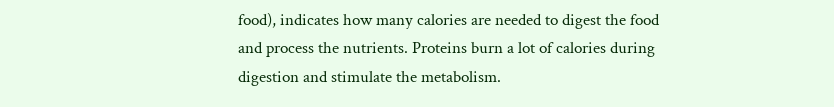food), indicates how many calories are needed to digest the food and process the nutrients. Proteins burn a lot of calories during digestion and stimulate the metabolism.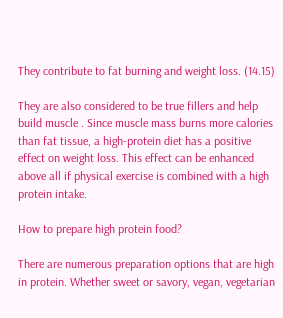They contribute to fat burning and weight loss. (14.15)

They are also considered to be true fillers and help build muscle . Since muscle mass burns more calories than fat tissue, a high-protein diet has a positive effect on weight loss. This effect can be enhanced above all if physical exercise is combined with a high protein intake.

How to prepare high protein food?

There are numerous preparation options that are high in protein. Whether sweet or savory, vegan, vegetarian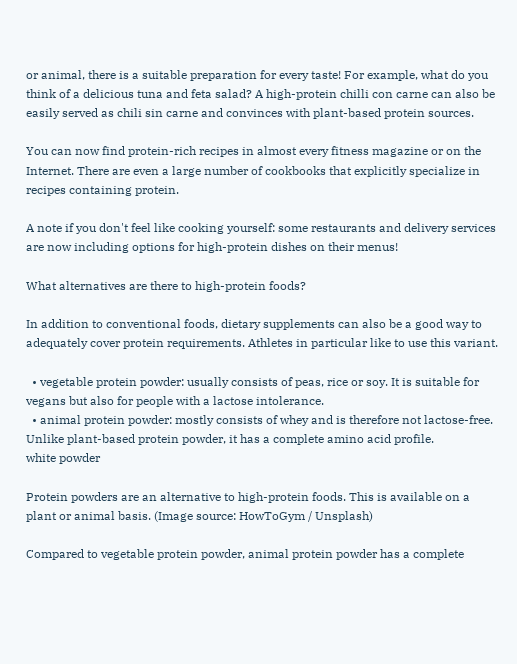or animal, there is a suitable preparation for every taste! For example, what do you think of a delicious tuna and feta salad? A high-protein chilli con carne can also be easily served as chili sin carne and convinces with plant-based protein sources.

You can now find protein-rich recipes in almost every fitness magazine or on the Internet. There are even a large number of cookbooks that explicitly specialize in recipes containing protein.

A note if you don't feel like cooking yourself: some restaurants and delivery services are now including options for high-protein dishes on their menus!

What alternatives are there to high-protein foods?

In addition to conventional foods, dietary supplements can also be a good way to adequately cover protein requirements. Athletes in particular like to use this variant.

  • vegetable protein powder: usually consists of peas, rice or soy. It is suitable for vegans but also for people with a lactose intolerance.
  • animal protein powder: mostly consists of whey and is therefore not lactose-free. Unlike plant-based protein powder, it has a complete amino acid profile.
white powder

Protein powders are an alternative to high-protein foods. This is available on a plant or animal basis. (Image source: HowToGym / Unsplash)

Compared to vegetable protein powder, animal protein powder has a complete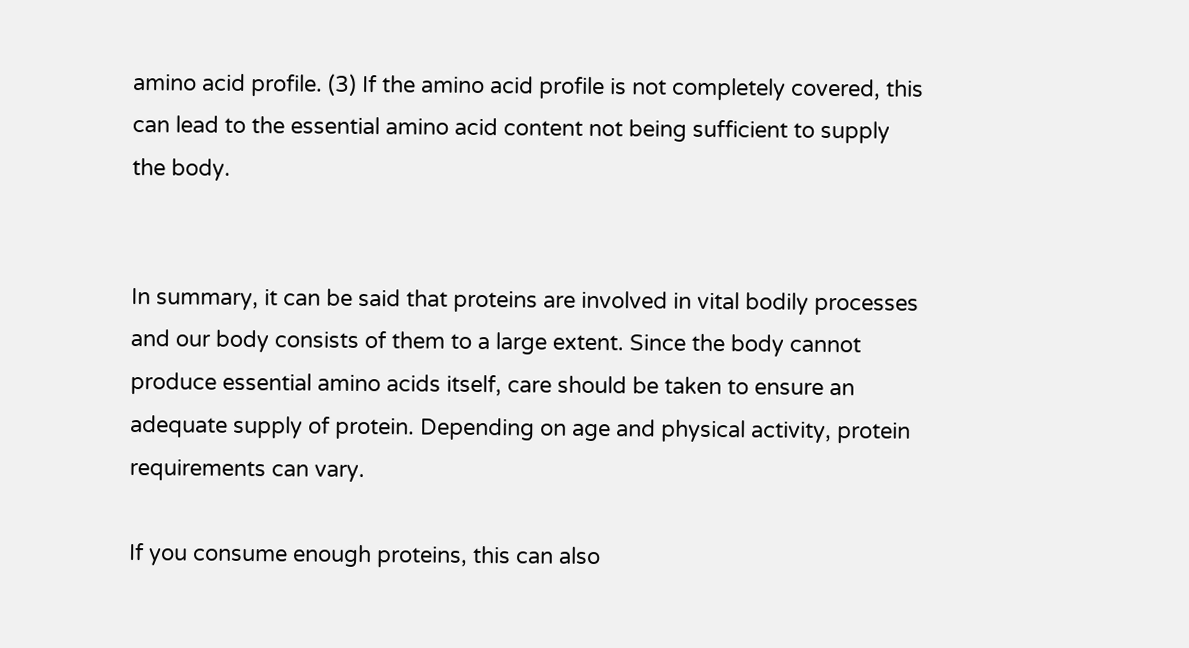amino acid profile. (3) If the amino acid profile is not completely covered, this can lead to the essential amino acid content not being sufficient to supply the body.


In summary, it can be said that proteins are involved in vital bodily processes and our body consists of them to a large extent. Since the body cannot produce essential amino acids itself, care should be taken to ensure an adequate supply of protein. Depending on age and physical activity, protein requirements can vary.

If you consume enough proteins, this can also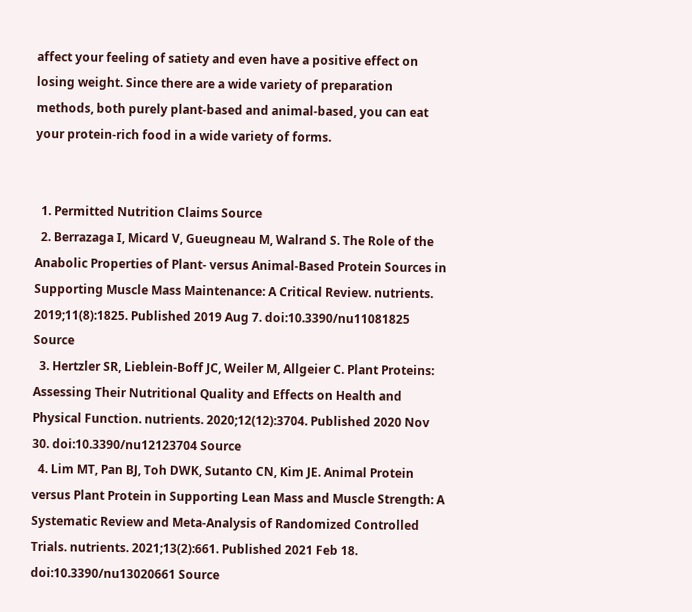affect your feeling of satiety and even have a positive effect on losing weight. Since there are a wide variety of preparation methods, both purely plant-based and animal-based, you can eat your protein-rich food in a wide variety of forms.


  1. Permitted Nutrition Claims Source
  2. Berrazaga I, Micard V, Gueugneau M, Walrand S. The Role of the Anabolic Properties of Plant- versus Animal-Based Protein Sources in Supporting Muscle Mass Maintenance: A Critical Review. nutrients. 2019;11(8):1825. Published 2019 Aug 7. doi:10.3390/nu11081825 Source
  3. Hertzler SR, Lieblein-Boff JC, Weiler M, Allgeier C. Plant Proteins: Assessing Their Nutritional Quality and Effects on Health and Physical Function. nutrients. 2020;12(12):3704. Published 2020 Nov 30. doi:10.3390/nu12123704 Source
  4. Lim MT, Pan BJ, Toh DWK, Sutanto CN, Kim JE. Animal Protein versus Plant Protein in Supporting Lean Mass and Muscle Strength: A Systematic Review and Meta-Analysis of Randomized Controlled Trials. nutrients. 2021;13(2):661. Published 2021 Feb 18. doi:10.3390/nu13020661 Source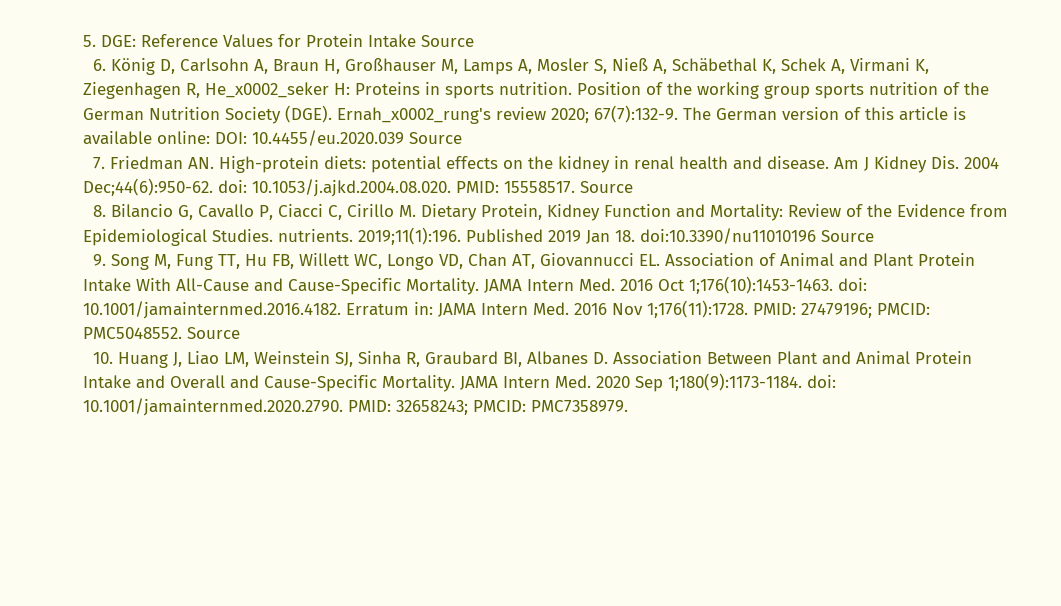5. DGE: Reference Values for Protein Intake Source
  6. König D, Carlsohn A, Braun H, Großhauser M, Lamps A, Mosler S, Nieß A, Schäbethal K, Schek A, Virmani K, Ziegenhagen R, He_x0002_seker H: Proteins in sports nutrition. Position of the working group sports nutrition of the German Nutrition Society (DGE). Ernah_x0002_rung's review 2020; 67(7):132-9. The German version of this article is available online: DOI: 10.4455/eu.2020.039 Source
  7. Friedman AN. High-protein diets: potential effects on the kidney in renal health and disease. Am J Kidney Dis. 2004 Dec;44(6):950-62. doi: 10.1053/j.ajkd.2004.08.020. PMID: 15558517. Source
  8. Bilancio G, Cavallo P, Ciacci C, Cirillo M. Dietary Protein, Kidney Function and Mortality: Review of the Evidence from Epidemiological Studies. nutrients. 2019;11(1):196. Published 2019 Jan 18. doi:10.3390/nu11010196 Source
  9. Song M, Fung TT, Hu FB, Willett WC, Longo VD, Chan AT, Giovannucci EL. Association of Animal and Plant Protein Intake With All-Cause and Cause-Specific Mortality. JAMA Intern Med. 2016 Oct 1;176(10):1453-1463. doi: 10.1001/jamainternmed.2016.4182. Erratum in: JAMA Intern Med. 2016 Nov 1;176(11):1728. PMID: 27479196; PMCID: PMC5048552. Source
  10. Huang J, Liao LM, Weinstein SJ, Sinha R, Graubard BI, Albanes D. Association Between Plant and Animal Protein Intake and Overall and Cause-Specific Mortality. JAMA Intern Med. 2020 Sep 1;180(9):1173-1184. doi: 10.1001/jamainternmed.2020.2790. PMID: 32658243; PMCID: PMC7358979.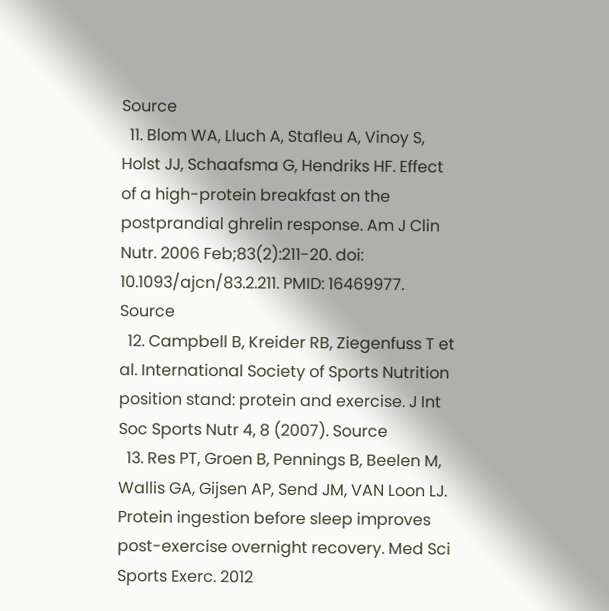Source
  11. Blom WA, Lluch A, Stafleu A, Vinoy S, Holst JJ, Schaafsma G, Hendriks HF. Effect of a high-protein breakfast on the postprandial ghrelin response. Am J Clin Nutr. 2006 Feb;83(2):211-20. doi: 10.1093/ajcn/83.2.211. PMID: 16469977. Source
  12. Campbell B, Kreider RB, Ziegenfuss T et al. International Society of Sports Nutrition position stand: protein and exercise. J Int Soc Sports Nutr 4, 8 (2007). Source
  13. Res PT, Groen B, Pennings B, Beelen M, Wallis GA, Gijsen AP, Send JM, VAN Loon LJ. Protein ingestion before sleep improves post-exercise overnight recovery. Med Sci Sports Exerc. 2012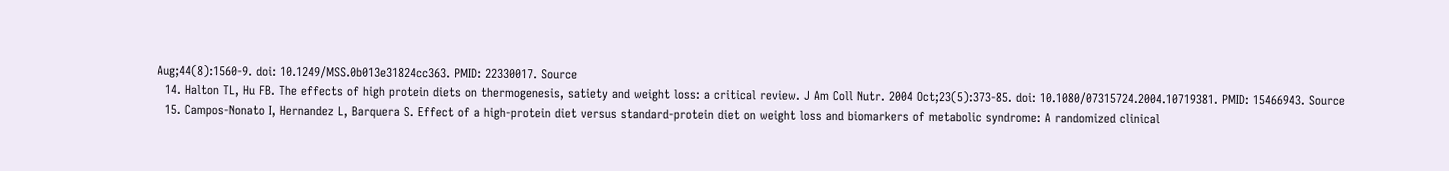Aug;44(8):1560-9. doi: 10.1249/MSS.0b013e31824cc363. PMID: 22330017. Source
  14. Halton TL, Hu FB. The effects of high protein diets on thermogenesis, satiety and weight loss: a critical review. J Am Coll Nutr. 2004 Oct;23(5):373-85. doi: 10.1080/07315724.2004.10719381. PMID: 15466943. Source
  15. Campos-Nonato I, Hernandez L, Barquera S. Effect of a high-protein diet versus standard-protein diet on weight loss and biomarkers of metabolic syndrome: A randomized clinical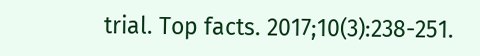trial. Top facts. 2017;10(3):238-251.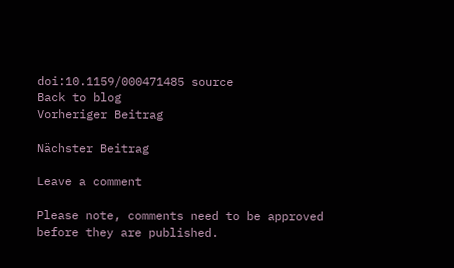doi:10.1159/000471485 source
Back to blog
Vorheriger Beitrag

Nächster Beitrag

Leave a comment

Please note, comments need to be approved before they are published.